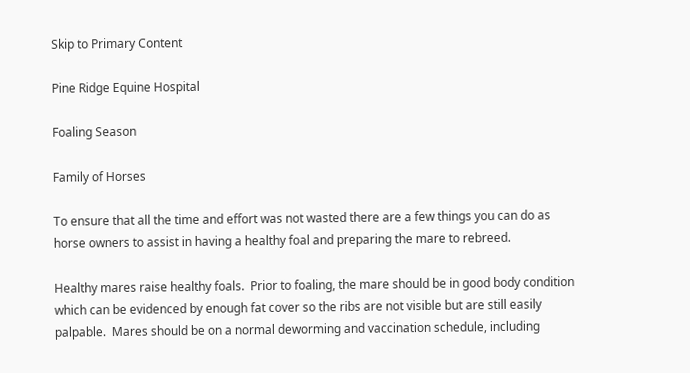Skip to Primary Content

Pine Ridge Equine Hospital

Foaling Season

Family of Horses

To ensure that all the time and effort was not wasted there are a few things you can do as horse owners to assist in having a healthy foal and preparing the mare to rebreed.

Healthy mares raise healthy foals.  Prior to foaling, the mare should be in good body condition which can be evidenced by enough fat cover so the ribs are not visible but are still easily palpable.  Mares should be on a normal deworming and vaccination schedule, including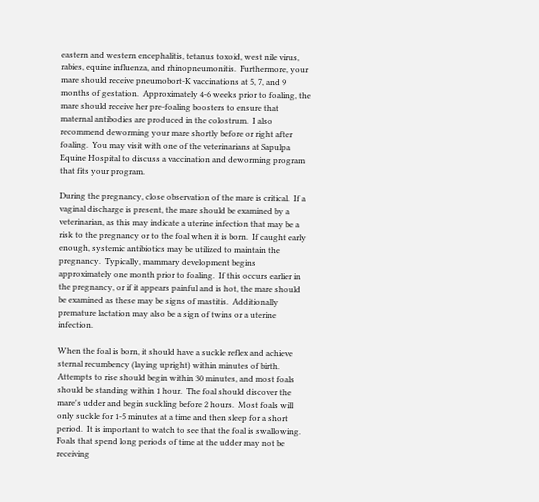eastern and western encephalitis, tetanus toxoid, west nile virus, rabies, equine influenza, and rhinopneumonitis.  Furthermore, your mare should receive pneumobort-K vaccinations at 5, 7, and 9 months of gestation.  Approximately 4-6 weeks prior to foaling, the mare should receive her pre-foaling boosters to ensure that maternal antibodies are produced in the colostrum.  I also recommend deworming your mare shortly before or right after foaling.  You may visit with one of the veterinarians at Sapulpa Equine Hospital to discuss a vaccination and deworming program that fits your program.

During the pregnancy, close observation of the mare is critical.  If a vaginal discharge is present, the mare should be examined by a veterinarian, as this may indicate a uterine infection that may be a risk to the pregnancy or to the foal when it is born.  If caught early enough, systemic antibiotics may be utilized to maintain the pregnancy.  Typically, mammary development begins approximately one month prior to foaling.  If this occurs earlier in the pregnancy, or if it appears painful and is hot, the mare should be examined as these may be signs of mastitis.  Additionally premature lactation may also be a sign of twins or a uterine infection.

When the foal is born, it should have a suckle reflex and achieve sternal recumbency (laying upright) within minutes of birth.  Attempts to rise should begin within 30 minutes, and most foals should be standing within 1 hour.  The foal should discover the mare's udder and begin suckling before 2 hours.  Most foals will only suckle for 1-5 minutes at a time and then sleep for a short period.  It is important to watch to see that the foal is swallowing.  Foals that spend long periods of time at the udder may not be receiving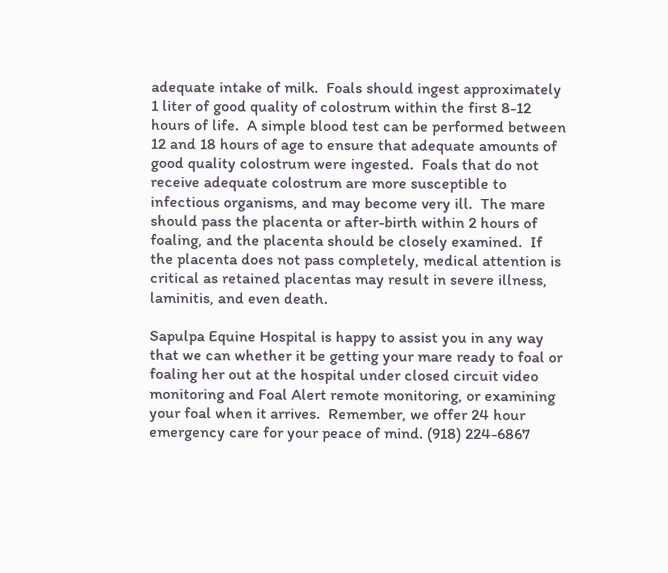adequate intake of milk.  Foals should ingest approximately 1 liter of good quality of colostrum within the first 8-12 hours of life.  A simple blood test can be performed between 12 and 18 hours of age to ensure that adequate amounts of good quality colostrum were ingested.  Foals that do not receive adequate colostrum are more susceptible to infectious organisms, and may become very ill.  The mare should pass the placenta or after-birth within 2 hours of foaling, and the placenta should be closely examined.  If the placenta does not pass completely, medical attention is critical as retained placentas may result in severe illness, laminitis, and even death.

Sapulpa Equine Hospital is happy to assist you in any way that we can whether it be getting your mare ready to foal or foaling her out at the hospital under closed circuit video monitoring and Foal Alert remote monitoring, or examining your foal when it arrives.  Remember, we offer 24 hour emergency care for your peace of mind. (918) 224-6867